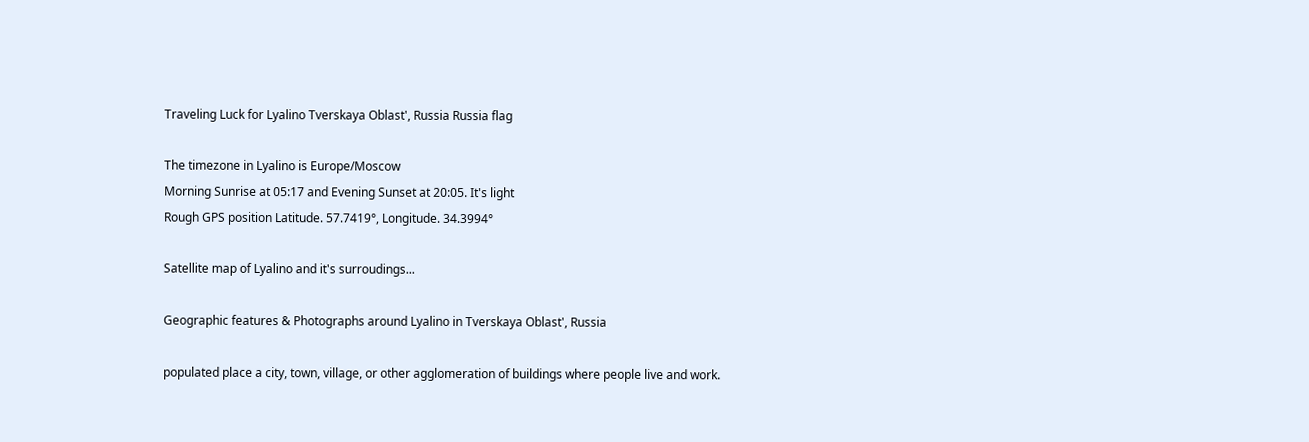Traveling Luck for Lyalino Tverskaya Oblast', Russia Russia flag

The timezone in Lyalino is Europe/Moscow
Morning Sunrise at 05:17 and Evening Sunset at 20:05. It's light
Rough GPS position Latitude. 57.7419°, Longitude. 34.3994°

Satellite map of Lyalino and it's surroudings...

Geographic features & Photographs around Lyalino in Tverskaya Oblast', Russia

populated place a city, town, village, or other agglomeration of buildings where people live and work.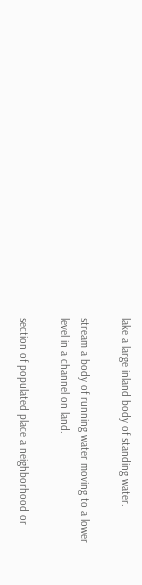lake a large inland body of standing water.

stream a body of running water moving to a lower level in a channel on land.

section of populated place a neighborhood or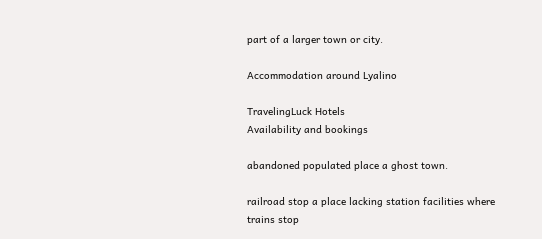part of a larger town or city.

Accommodation around Lyalino

TravelingLuck Hotels
Availability and bookings

abandoned populated place a ghost town.

railroad stop a place lacking station facilities where trains stop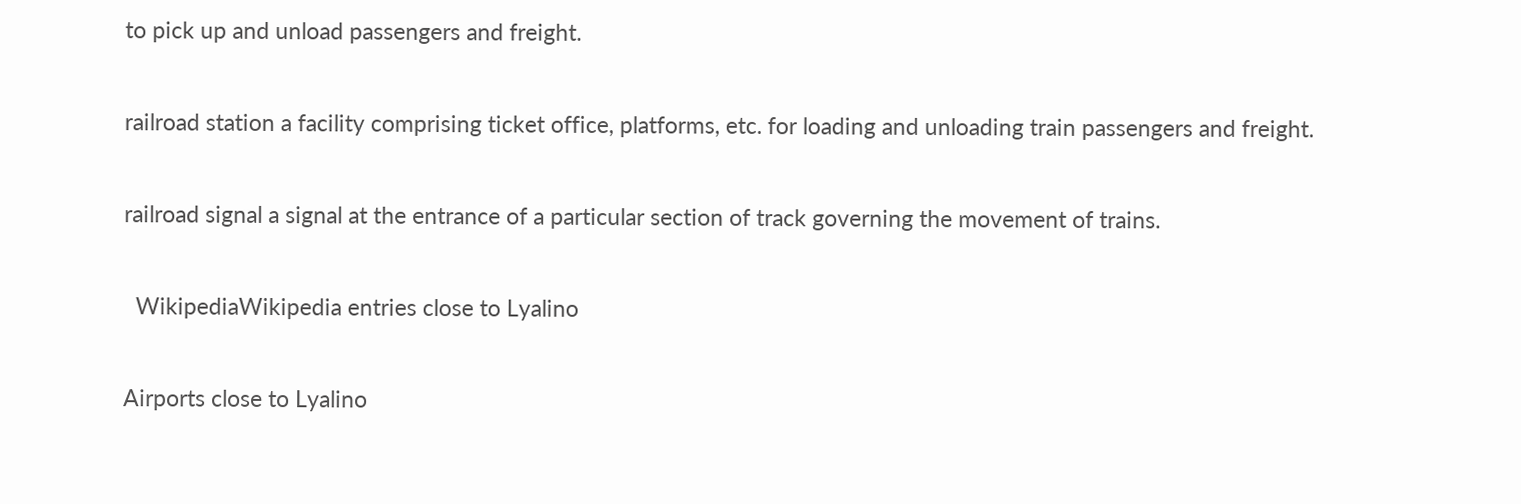to pick up and unload passengers and freight.

railroad station a facility comprising ticket office, platforms, etc. for loading and unloading train passengers and freight.

railroad signal a signal at the entrance of a particular section of track governing the movement of trains.

  WikipediaWikipedia entries close to Lyalino

Airports close to Lyalino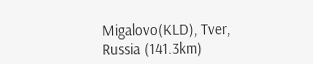Migalovo(KLD), Tver, Russia (141.3km)